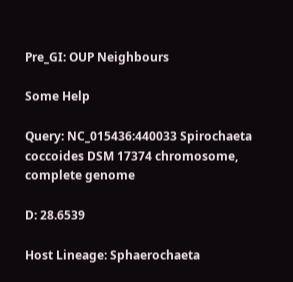Pre_GI: OUP Neighbours

Some Help

Query: NC_015436:440033 Spirochaeta coccoides DSM 17374 chromosome, complete genome

D: 28.6539

Host Lineage: Sphaerochaeta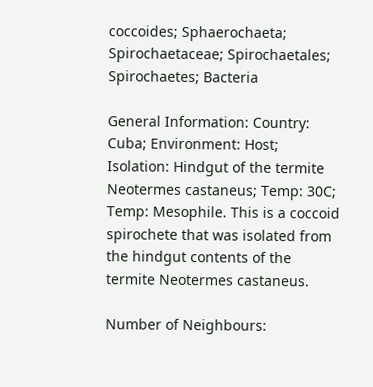coccoides; Sphaerochaeta; Spirochaetaceae; Spirochaetales; Spirochaetes; Bacteria

General Information: Country: Cuba; Environment: Host; Isolation: Hindgut of the termite Neotermes castaneus; Temp: 30C; Temp: Mesophile. This is a coccoid spirochete that was isolated from the hindgut contents of the termite Neotermes castaneus.

Number of Neighbours: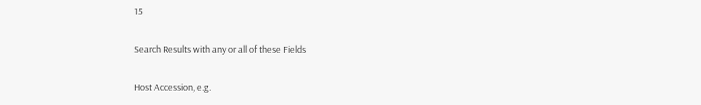15

Search Results with any or all of these Fields

Host Accession, e.g.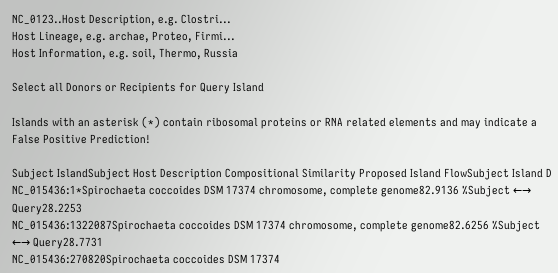NC_0123..Host Description, e.g. Clostri...
Host Lineage, e.g. archae, Proteo, Firmi...
Host Information, e.g. soil, Thermo, Russia

Select all Donors or Recipients for Query Island

Islands with an asterisk (*) contain ribosomal proteins or RNA related elements and may indicate a False Positive Prediction!

Subject IslandSubject Host Description Compositional Similarity Proposed Island FlowSubject Island D
NC_015436:1*Spirochaeta coccoides DSM 17374 chromosome, complete genome82.9136 %Subject ←→ Query28.2253
NC_015436:1322087Spirochaeta coccoides DSM 17374 chromosome, complete genome82.6256 %Subject ←→ Query28.7731
NC_015436:270820Spirochaeta coccoides DSM 17374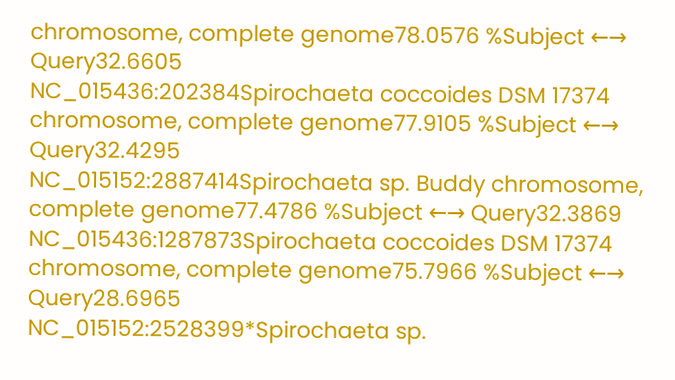chromosome, complete genome78.0576 %Subject ←→ Query32.6605
NC_015436:202384Spirochaeta coccoides DSM 17374 chromosome, complete genome77.9105 %Subject ←→ Query32.4295
NC_015152:2887414Spirochaeta sp. Buddy chromosome, complete genome77.4786 %Subject ←→ Query32.3869
NC_015436:1287873Spirochaeta coccoides DSM 17374 chromosome, complete genome75.7966 %Subject ←→ Query28.6965
NC_015152:2528399*Spirochaeta sp.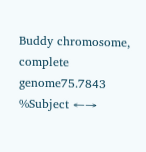Buddy chromosome, complete genome75.7843 %Subject ←→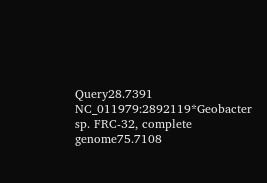Query28.7391
NC_011979:2892119*Geobacter sp. FRC-32, complete genome75.7108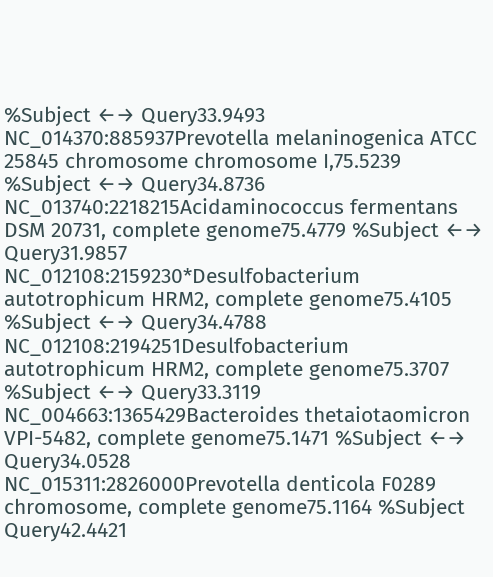%Subject ←→ Query33.9493
NC_014370:885937Prevotella melaninogenica ATCC 25845 chromosome chromosome I,75.5239 %Subject ←→ Query34.8736
NC_013740:2218215Acidaminococcus fermentans DSM 20731, complete genome75.4779 %Subject ←→ Query31.9857
NC_012108:2159230*Desulfobacterium autotrophicum HRM2, complete genome75.4105 %Subject ←→ Query34.4788
NC_012108:2194251Desulfobacterium autotrophicum HRM2, complete genome75.3707 %Subject ←→ Query33.3119
NC_004663:1365429Bacteroides thetaiotaomicron VPI-5482, complete genome75.1471 %Subject ←→ Query34.0528
NC_015311:2826000Prevotella denticola F0289 chromosome, complete genome75.1164 %Subject Query42.4421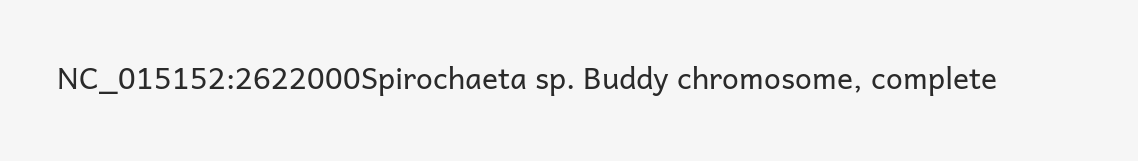NC_015152:2622000Spirochaeta sp. Buddy chromosome, complete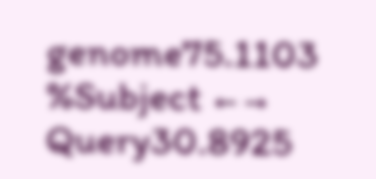genome75.1103 %Subject ←→ Query30.8925